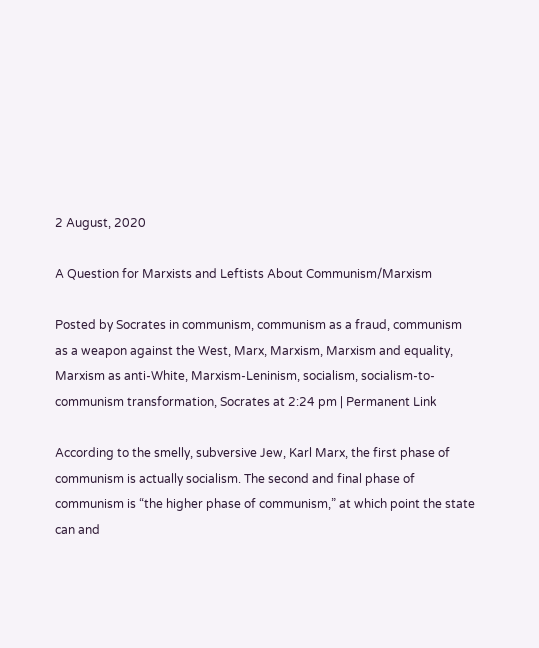2 August, 2020

A Question for Marxists and Leftists About Communism/Marxism

Posted by Socrates in communism, communism as a fraud, communism as a weapon against the West, Marx, Marxism, Marxism and equality, Marxism as anti-White, Marxism-Leninism, socialism, socialism-to-communism transformation, Socrates at 2:24 pm | Permanent Link

According to the smelly, subversive Jew, Karl Marx, the first phase of communism is actually socialism. The second and final phase of communism is “the higher phase of communism,” at which point the state can and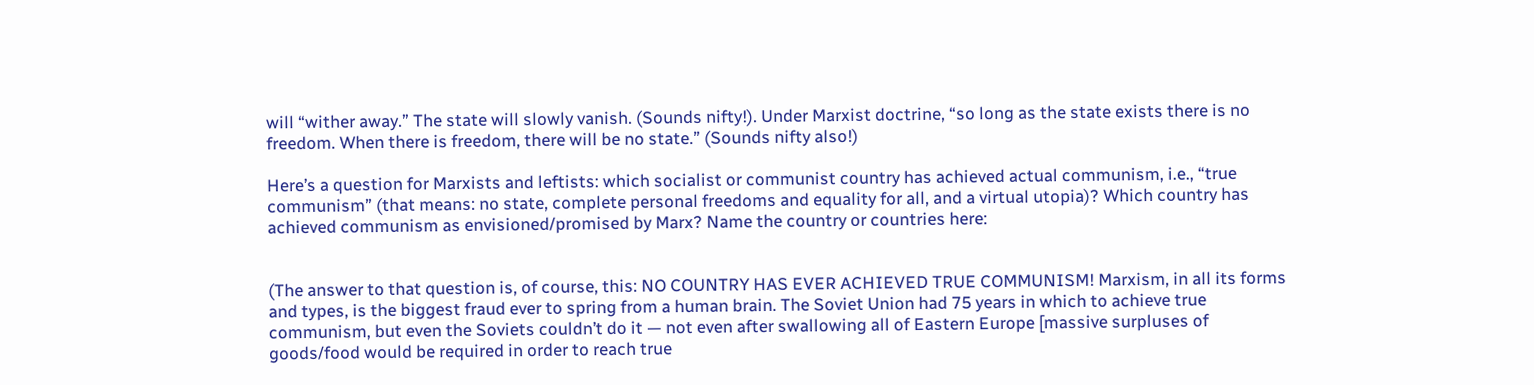will “wither away.” The state will slowly vanish. (Sounds nifty!). Under Marxist doctrine, “so long as the state exists there is no freedom. When there is freedom, there will be no state.” (Sounds nifty also!)

Here’s a question for Marxists and leftists: which socialist or communist country has achieved actual communism, i.e., “true communism” (that means: no state, complete personal freedoms and equality for all, and a virtual utopia)? Which country has achieved communism as envisioned/promised by Marx? Name the country or countries here:


(The answer to that question is, of course, this: NO COUNTRY HAS EVER ACHIEVED TRUE COMMUNISM! Marxism, in all its forms and types, is the biggest fraud ever to spring from a human brain. The Soviet Union had 75 years in which to achieve true communism, but even the Soviets couldn’t do it — not even after swallowing all of Eastern Europe [massive surpluses of goods/food would be required in order to reach true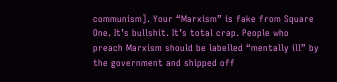communism]. Your “Marxism” is fake from Square One. It’s bullshit. It’s total crap. People who preach Marxism should be labelled “mentally ill” by the government and shipped off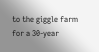to the giggle farm for a 30-year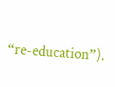“re-education”).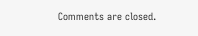Comments are closed.